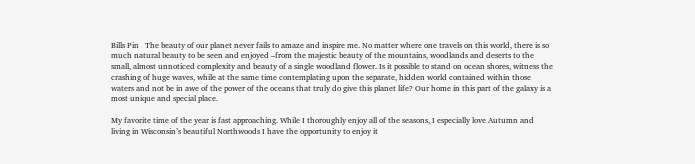Bills Pin   The beauty of our planet never fails to amaze and inspire me. No matter where one travels on this world, there is so much natural beauty to be seen and enjoyed –from the majestic beauty of the mountains, woodlands and deserts to the small, almost unnoticed complexity and beauty of a single woodland flower. Is it possible to stand on ocean shores, witness the crashing of huge waves, while at the same time contemplating upon the separate, hidden world contained within those waters and not be in awe of the power of the oceans that truly do give this planet life? Our home in this part of the galaxy is a most unique and special place.

My favorite time of the year is fast approaching. While I thoroughly enjoy all of the seasons, I especially love Autumn and living in Wisconsin’s beautiful Northwoods I have the opportunity to enjoy it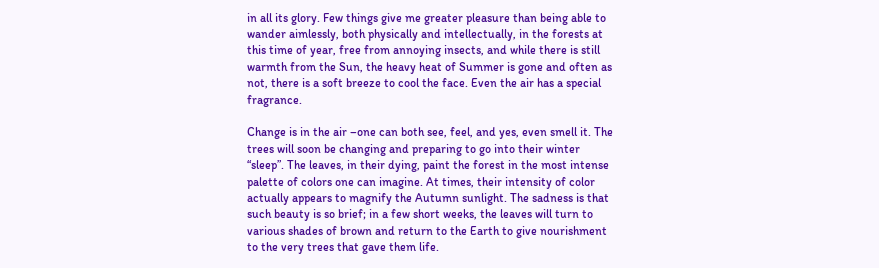in all its glory. Few things give me greater pleasure than being able to wander aimlessly, both physically and intellectually, in the forests at this time of year, free from annoying insects, and while there is still warmth from the Sun, the heavy heat of Summer is gone and often as not, there is a soft breeze to cool the face. Even the air has a special fragrance.

Change is in the air –one can both see, feel, and yes, even smell it. The trees will soon be changing and preparing to go into their winter “sleep”. The leaves, in their dying, paint the forest in the most intense palette of colors one can imagine. At times, their intensity of color actually appears to magnify the Autumn sunlight. The sadness is that such beauty is so brief; in a few short weeks, the leaves will turn to various shades of brown and return to the Earth to give nourishment to the very trees that gave them life.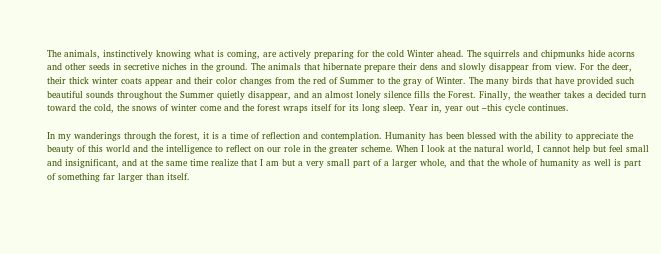The animals, instinctively knowing what is coming, are actively preparing for the cold Winter ahead. The squirrels and chipmunks hide acorns and other seeds in secretive niches in the ground. The animals that hibernate prepare their dens and slowly disappear from view. For the deer, their thick winter coats appear and their color changes from the red of Summer to the gray of Winter. The many birds that have provided such beautiful sounds throughout the Summer quietly disappear, and an almost lonely silence fills the Forest. Finally, the weather takes a decided turn toward the cold, the snows of winter come and the forest wraps itself for its long sleep. Year in, year out –this cycle continues.

In my wanderings through the forest, it is a time of reflection and contemplation. Humanity has been blessed with the ability to appreciate the beauty of this world and the intelligence to reflect on our role in the greater scheme. When I look at the natural world, I cannot help but feel small and insignificant, and at the same time realize that I am but a very small part of a larger whole, and that the whole of humanity as well is part of something far larger than itself.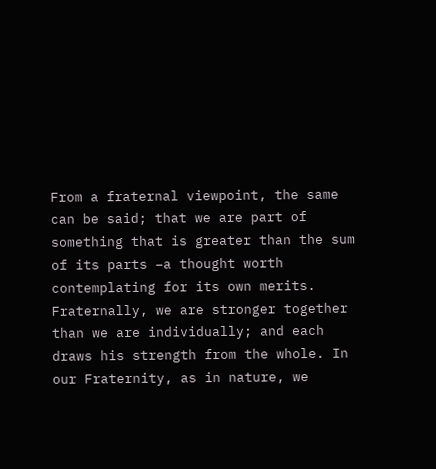From a fraternal viewpoint, the same can be said; that we are part of something that is greater than the sum of its parts –a thought worth contemplating for its own merits. Fraternally, we are stronger together than we are individually; and each draws his strength from the whole. In our Fraternity, as in nature, we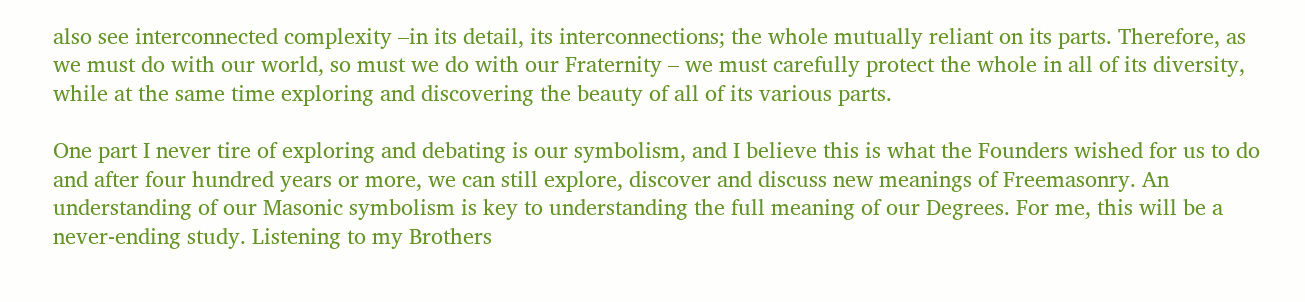also see interconnected complexity –in its detail, its interconnections; the whole mutually reliant on its parts. Therefore, as we must do with our world, so must we do with our Fraternity – we must carefully protect the whole in all of its diversity, while at the same time exploring and discovering the beauty of all of its various parts.

One part I never tire of exploring and debating is our symbolism, and I believe this is what the Founders wished for us to do and after four hundred years or more, we can still explore, discover and discuss new meanings of Freemasonry. An understanding of our Masonic symbolism is key to understanding the full meaning of our Degrees. For me, this will be a never-ending study. Listening to my Brothers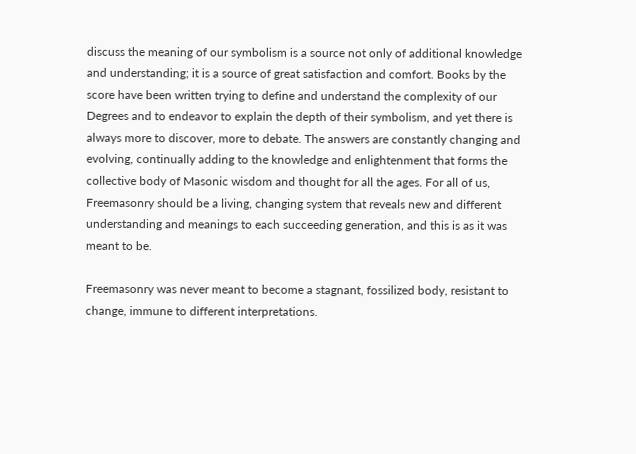discuss the meaning of our symbolism is a source not only of additional knowledge and understanding; it is a source of great satisfaction and comfort. Books by the score have been written trying to define and understand the complexity of our Degrees and to endeavor to explain the depth of their symbolism, and yet there is always more to discover, more to debate. The answers are constantly changing and evolving, continually adding to the knowledge and enlightenment that forms the collective body of Masonic wisdom and thought for all the ages. For all of us, Freemasonry should be a living, changing system that reveals new and different understanding and meanings to each succeeding generation, and this is as it was meant to be.

Freemasonry was never meant to become a stagnant, fossilized body, resistant to change, immune to different interpretations.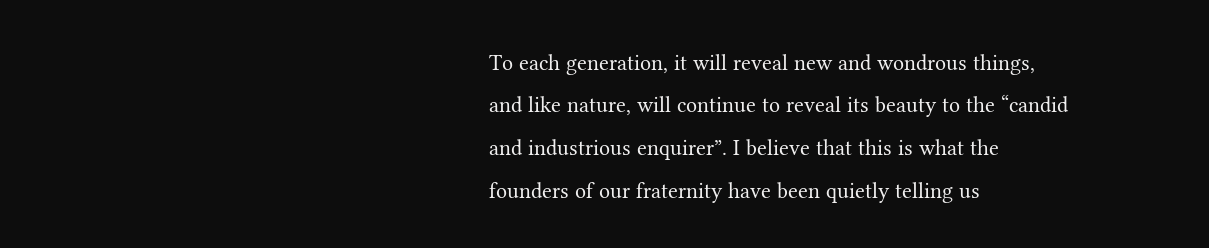To each generation, it will reveal new and wondrous things, and like nature, will continue to reveal its beauty to the “candid and industrious enquirer”. I believe that this is what the founders of our fraternity have been quietly telling us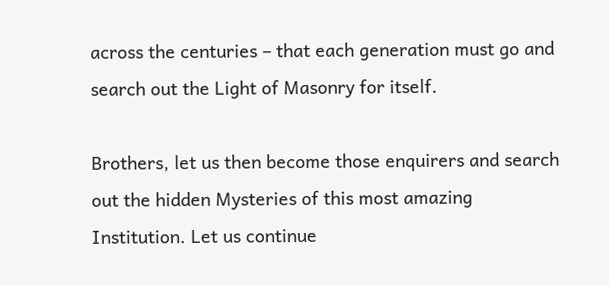across the centuries – that each generation must go and search out the Light of Masonry for itself.

Brothers, let us then become those enquirers and search out the hidden Mysteries of this most amazing Institution. Let us continue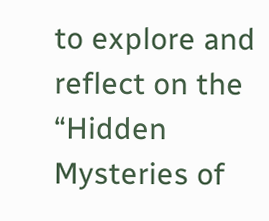to explore and reflect on the “Hidden Mysteries of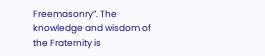Freemasonry”. The knowledge and wisdom of the Fraternity is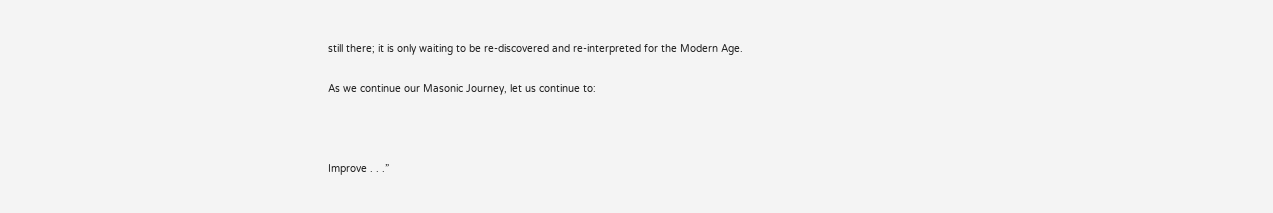still there; it is only waiting to be re-discovered and re-interpreted for the Modern Age.

As we continue our Masonic Journey, let us continue to:



Improve . . .”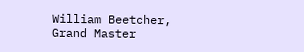William Beetcher, Grand Master